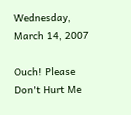Wednesday, March 14, 2007

Ouch! Please Don't Hurt Me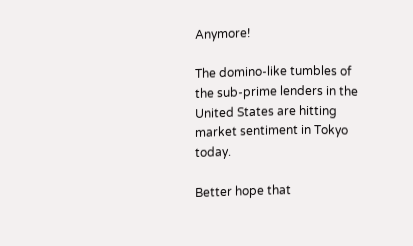Anymore!

The domino-like tumbles of the sub-prime lenders in the United States are hitting market sentiment in Tokyo today.

Better hope that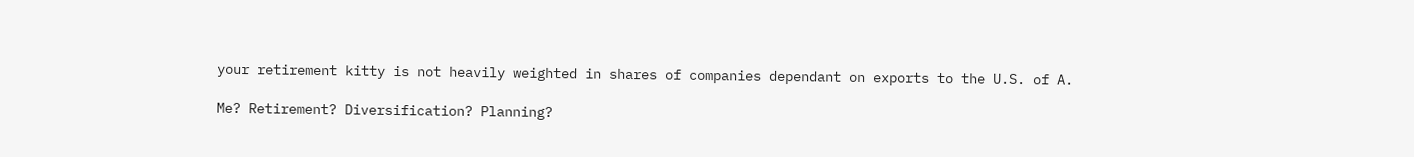your retirement kitty is not heavily weighted in shares of companies dependant on exports to the U.S. of A.

Me? Retirement? Diversification? Planning?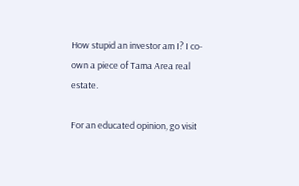How stupid an investor am I? I co-own a piece of Tama Area real estate.

For an educated opinion, go visit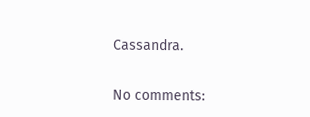Cassandra.

No comments: